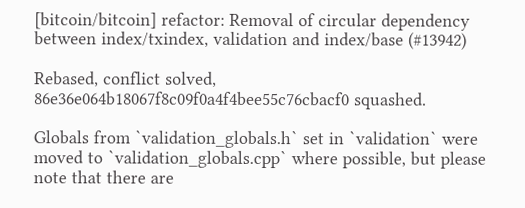[bitcoin/bitcoin] refactor: Removal of circular dependency between index/txindex, validation and index/base (#13942)

Rebased, conflict solved, 86e36e064b18067f8c09f0a4f4bee55c76cbacf0 squashed.

Globals from `validation_globals.h` set in `validation` were moved to `validation_globals.cpp` where possible, but please note that there are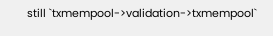still `txmempool->validation->txmempool`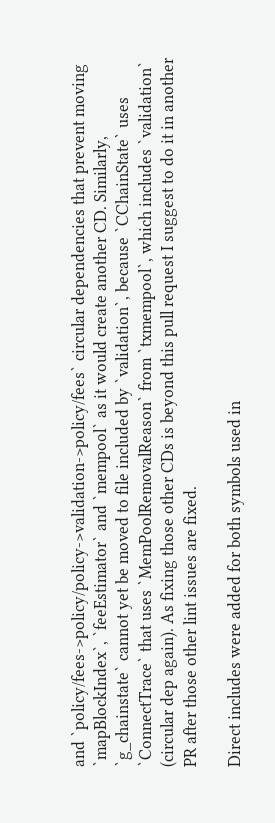and `policy/fees->policy/policy->validation->policy/fees` circular dependencies that prevent moving `mapBlockIndex`, `feeEstimator` and `mempool` as it would create another CD. Similarly, `g_chainstate` cannot yet be moved to file included by `validation`, because `CChainState` uses `ConnectTrace` that uses `MemPoolRemovalReason` from `txmempool`, which includes `validation` (circular dep again). As fixing those other CDs is beyond this pull request I suggest to do it in another PR after those other lint issues are fixed.

Direct includes were added for both symbols used in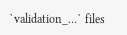`validation_…` files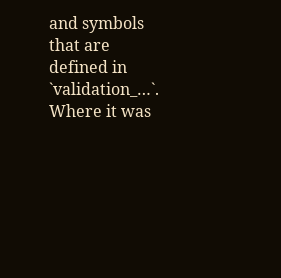and symbols that are defined in `validation_…`. Where it was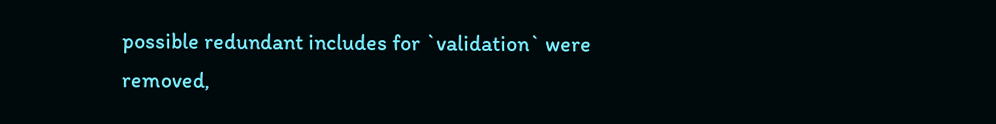possible redundant includes for `validation` were removed,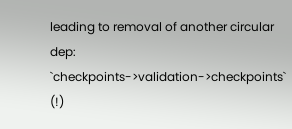leading to removal of another circular dep: `checkpoints->validation->checkpoints` (!)